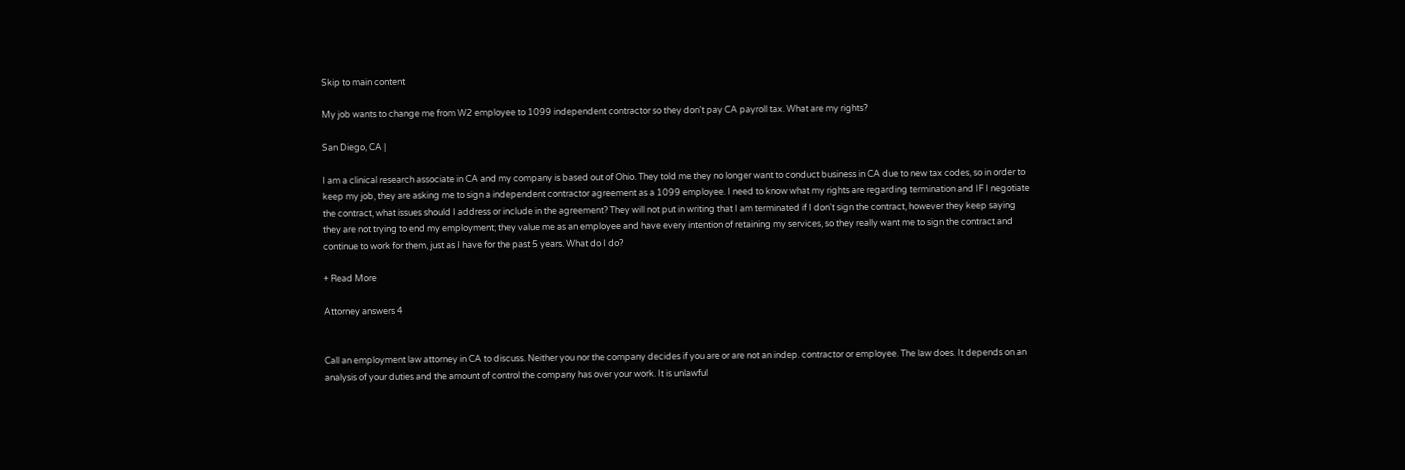Skip to main content

My job wants to change me from W2 employee to 1099 independent contractor so they don't pay CA payroll tax. What are my rights?

San Diego, CA |

I am a clinical research associate in CA and my company is based out of Ohio. They told me they no longer want to conduct business in CA due to new tax codes, so in order to keep my job, they are asking me to sign a independent contractor agreement as a 1099 employee. I need to know what my rights are regarding termination and IF I negotiate the contract, what issues should I address or include in the agreement? They will not put in writing that I am terminated if I don't sign the contract, however they keep saying they are not trying to end my employment; they value me as an employee and have every intention of retaining my services, so they really want me to sign the contract and continue to work for them, just as I have for the past 5 years. What do I do?

+ Read More

Attorney answers 4


Call an employment law attorney in CA to discuss. Neither you nor the company decides if you are or are not an indep. contractor or employee. The law does. It depends on an analysis of your duties and the amount of control the company has over your work. It is unlawful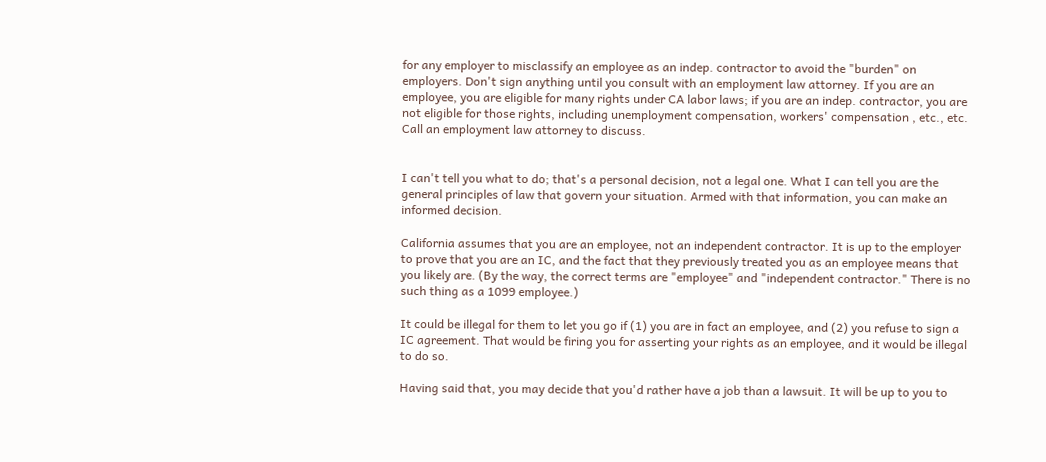for any employer to misclassify an employee as an indep. contractor to avoid the "burden" on employers. Don't sign anything until you consult with an employment law attorney. If you are an employee, you are eligible for many rights under CA labor laws; if you are an indep. contractor, you are not eligible for those rights, including unemployment compensation, workers' compensation , etc., etc. Call an employment law attorney to discuss.


I can't tell you what to do; that's a personal decision, not a legal one. What I can tell you are the general principles of law that govern your situation. Armed with that information, you can make an informed decision.

California assumes that you are an employee, not an independent contractor. It is up to the employer to prove that you are an IC, and the fact that they previously treated you as an employee means that you likely are. (By the way, the correct terms are "employee" and "independent contractor." There is no such thing as a 1099 employee.)

It could be illegal for them to let you go if (1) you are in fact an employee, and (2) you refuse to sign a IC agreement. That would be firing you for asserting your rights as an employee, and it would be illegal to do so.

Having said that, you may decide that you'd rather have a job than a lawsuit. It will be up to you to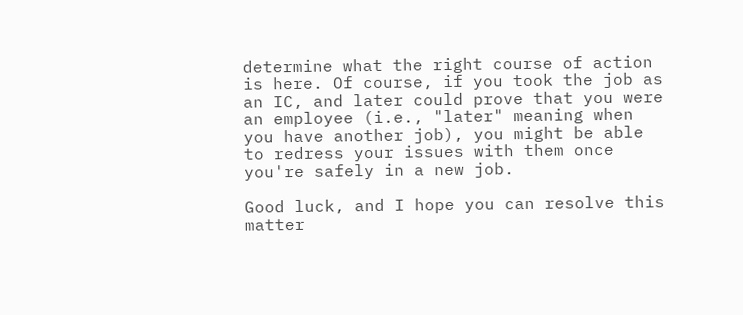determine what the right course of action is here. Of course, if you took the job as an IC, and later could prove that you were an employee (i.e., "later" meaning when you have another job), you might be able to redress your issues with them once you're safely in a new job.

Good luck, and I hope you can resolve this matter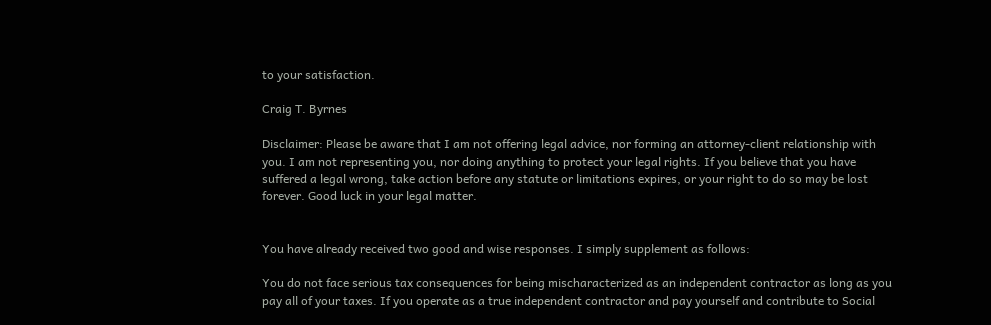to your satisfaction.

Craig T. Byrnes

Disclaimer: Please be aware that I am not offering legal advice, nor forming an attorney-client relationship with you. I am not representing you, nor doing anything to protect your legal rights. If you believe that you have suffered a legal wrong, take action before any statute or limitations expires, or your right to do so may be lost forever. Good luck in your legal matter.


You have already received two good and wise responses. I simply supplement as follows:

You do not face serious tax consequences for being mischaracterized as an independent contractor as long as you pay all of your taxes. If you operate as a true independent contractor and pay yourself and contribute to Social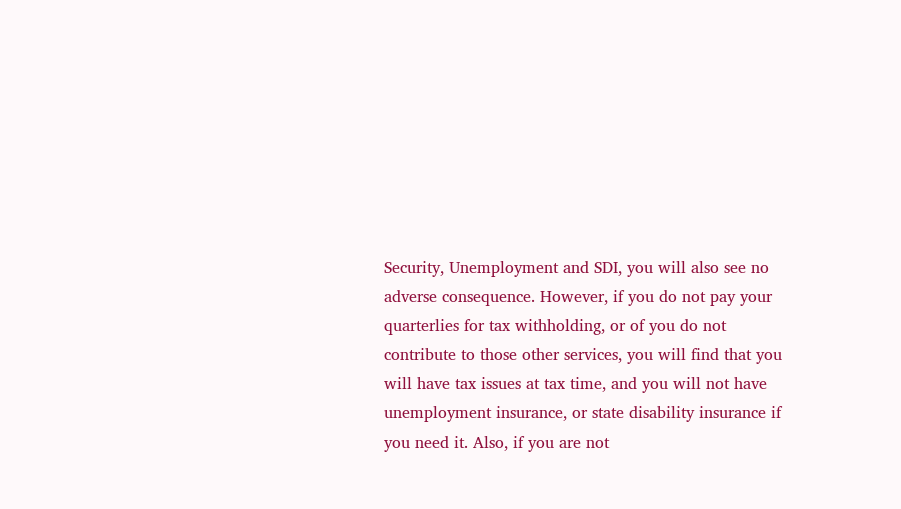Security, Unemployment and SDI, you will also see no adverse consequence. However, if you do not pay your quarterlies for tax withholding, or of you do not contribute to those other services, you will find that you will have tax issues at tax time, and you will not have unemployment insurance, or state disability insurance if you need it. Also, if you are not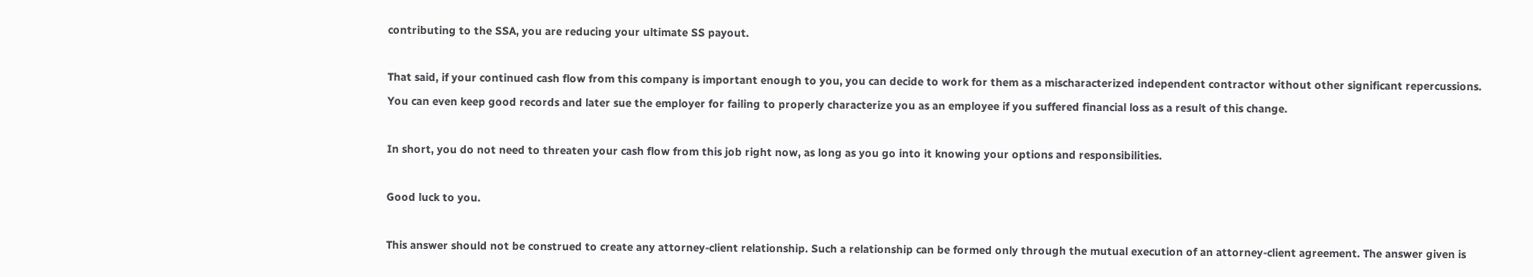contributing to the SSA, you are reducing your ultimate SS payout.

That said, if your continued cash flow from this company is important enough to you, you can decide to work for them as a mischaracterized independent contractor without other significant repercussions. You can even keep good records and later sue the employer for failing to properly characterize you as an employee if you suffered financial loss as a result of this change.

In short, you do not need to threaten your cash flow from this job right now, as long as you go into it knowing your options and responsibilities.

Good luck to you.

This answer should not be construed to create any attorney-client relationship. Such a relationship can be formed only through the mutual execution of an attorney-client agreement. The answer given is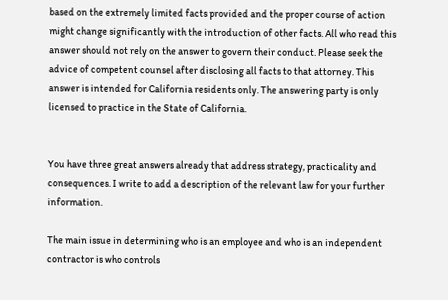based on the extremely limited facts provided and the proper course of action might change significantly with the introduction of other facts. All who read this answer should not rely on the answer to govern their conduct. Please seek the advice of competent counsel after disclosing all facts to that attorney. This answer is intended for California residents only. The answering party is only licensed to practice in the State of California.


You have three great answers already that address strategy, practicality and consequences. I write to add a description of the relevant law for your further information.

The main issue in determining who is an employee and who is an independent contractor is who controls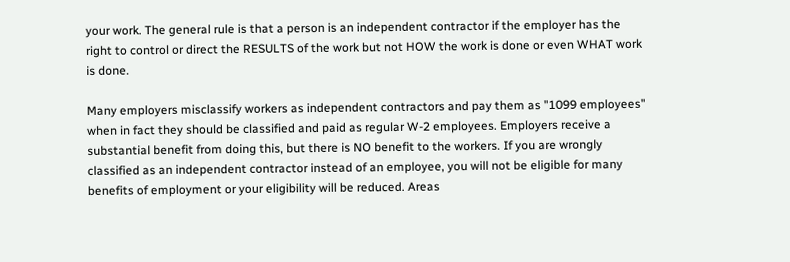your work. The general rule is that a person is an independent contractor if the employer has the right to control or direct the RESULTS of the work but not HOW the work is done or even WHAT work is done.

Many employers misclassify workers as independent contractors and pay them as "1099 employees" when in fact they should be classified and paid as regular W-2 employees. Employers receive a substantial benefit from doing this, but there is NO benefit to the workers. If you are wrongly classified as an independent contractor instead of an employee, you will not be eligible for many benefits of employment or your eligibility will be reduced. Areas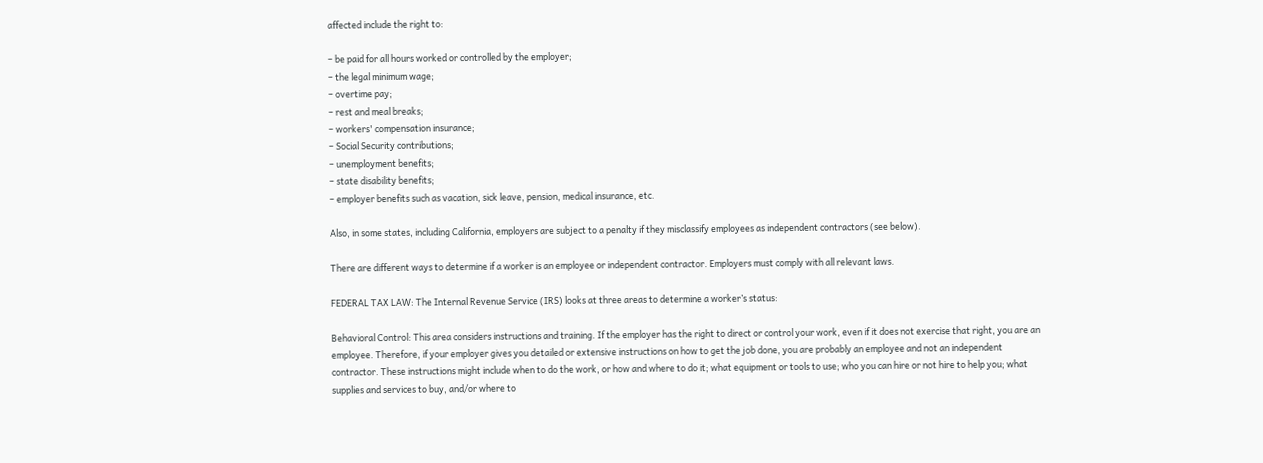affected include the right to:

– be paid for all hours worked or controlled by the employer;
– the legal minimum wage;
– overtime pay;
– rest and meal breaks;
– workers' compensation insurance;
– Social Security contributions;
– unemployment benefits;
– state disability benefits;
– employer benefits such as vacation, sick leave, pension, medical insurance, etc.

Also, in some states, including California, employers are subject to a penalty if they misclassify employees as independent contractors (see below).

There are different ways to determine if a worker is an employee or independent contractor. Employers must comply with all relevant laws.

FEDERAL TAX LAW: The Internal Revenue Service (IRS) looks at three areas to determine a worker’s status:

Behavioral Control: This area considers instructions and training. If the employer has the right to direct or control your work, even if it does not exercise that right, you are an employee. Therefore, if your employer gives you detailed or extensive instructions on how to get the job done, you are probably an employee and not an independent contractor. These instructions might include when to do the work, or how and where to do it; what equipment or tools to use; who you can hire or not hire to help you; what supplies and services to buy, and/or where to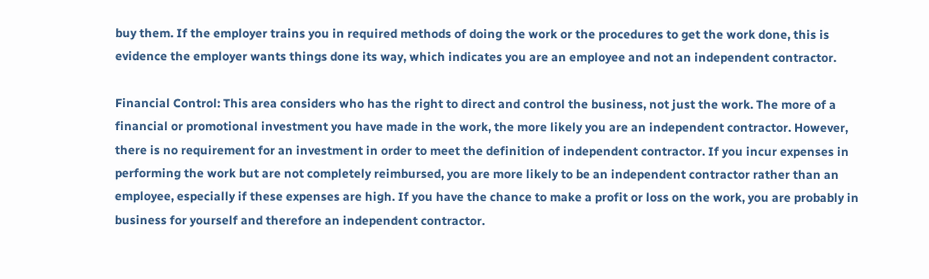buy them. If the employer trains you in required methods of doing the work or the procedures to get the work done, this is evidence the employer wants things done its way, which indicates you are an employee and not an independent contractor.

Financial Control: This area considers who has the right to direct and control the business, not just the work. The more of a financial or promotional investment you have made in the work, the more likely you are an independent contractor. However, there is no requirement for an investment in order to meet the definition of independent contractor. If you incur expenses in performing the work but are not completely reimbursed, you are more likely to be an independent contractor rather than an employee, especially if these expenses are high. If you have the chance to make a profit or loss on the work, you are probably in business for yourself and therefore an independent contractor.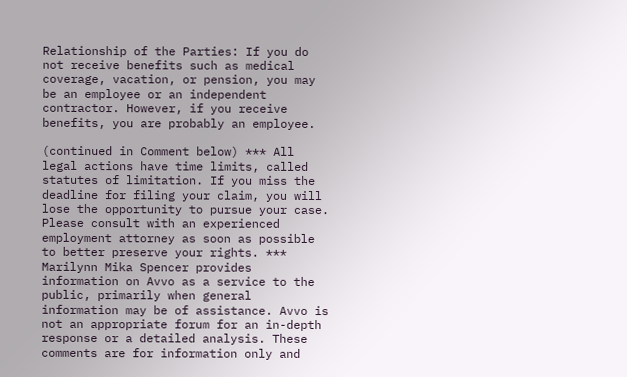Relationship of the Parties: If you do not receive benefits such as medical coverage, vacation, or pension, you may be an employee or an independent contractor. However, if you receive benefits, you are probably an employee.

(continued in Comment below) *** All legal actions have time limits, called statutes of limitation. If you miss the deadline for filing your claim, you will lose the opportunity to pursue your case. Please consult with an experienced employment attorney as soon as possible to better preserve your rights. *** Marilynn Mika Spencer provides information on Avvo as a service to the public, primarily when general information may be of assistance. Avvo is not an appropriate forum for an in-depth response or a detailed analysis. These comments are for information only and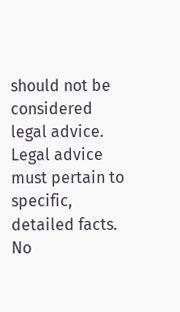should not be considered legal advice. Legal advice must pertain to specific, detailed facts. No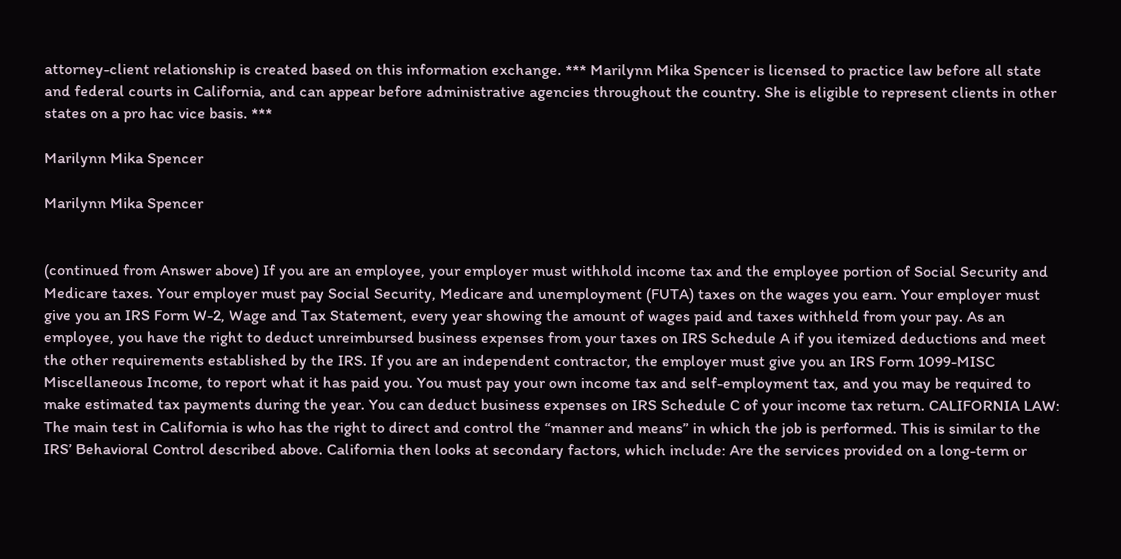attorney-client relationship is created based on this information exchange. *** Marilynn Mika Spencer is licensed to practice law before all state and federal courts in California, and can appear before administrative agencies throughout the country. She is eligible to represent clients in other states on a pro hac vice basis. ***

Marilynn Mika Spencer

Marilynn Mika Spencer


(continued from Answer above) If you are an employee, your employer must withhold income tax and the employee portion of Social Security and Medicare taxes. Your employer must pay Social Security, Medicare and unemployment (FUTA) taxes on the wages you earn. Your employer must give you an IRS Form W-2, Wage and Tax Statement, every year showing the amount of wages paid and taxes withheld from your pay. As an employee, you have the right to deduct unreimbursed business expenses from your taxes on IRS Schedule A if you itemized deductions and meet the other requirements established by the IRS. If you are an independent contractor, the employer must give you an IRS Form 1099-MISC Miscellaneous Income, to report what it has paid you. You must pay your own income tax and self-employment tax, and you may be required to make estimated tax payments during the year. You can deduct business expenses on IRS Schedule C of your income tax return. CALIFORNIA LAW: The main test in California is who has the right to direct and control the “manner and means” in which the job is performed. This is similar to the IRS’ Behavioral Control described above. California then looks at secondary factors, which include: Are the services provided on a long-term or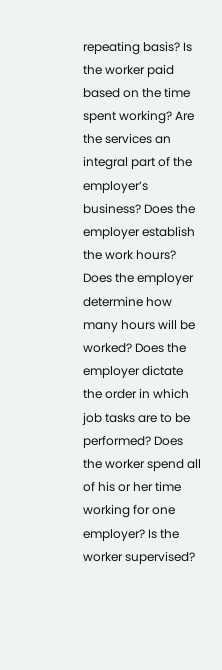repeating basis? Is the worker paid based on the time spent working? Are the services an integral part of the employer’s business? Does the employer establish the work hours? Does the employer determine how many hours will be worked? Does the employer dictate the order in which job tasks are to be performed? Does the worker spend all of his or her time working for one employer? Is the worker supervised?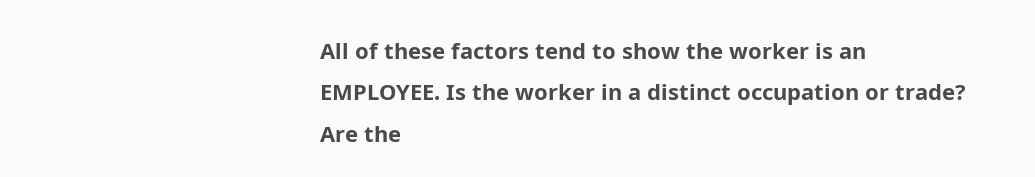All of these factors tend to show the worker is an EMPLOYEE. Is the worker in a distinct occupation or trade? Are the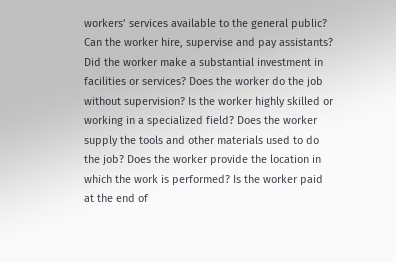workers’ services available to the general public? Can the worker hire, supervise and pay assistants? Did the worker make a substantial investment in facilities or services? Does the worker do the job without supervision? Is the worker highly skilled or working in a specialized field? Does the worker supply the tools and other materials used to do the job? Does the worker provide the location in which the work is performed? Is the worker paid at the end of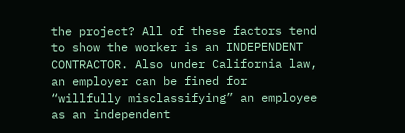the project? All of these factors tend to show the worker is an INDEPENDENT CONTRACTOR. Also under California law, an employer can be fined for “willfully misclassifying” an employee as an independent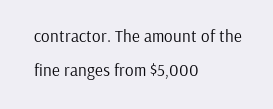contractor. The amount of the fine ranges from $5,000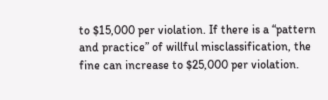to $15,000 per violation. If there is a “pattern and practice” of willful misclassification, the fine can increase to $25,000 per violation.